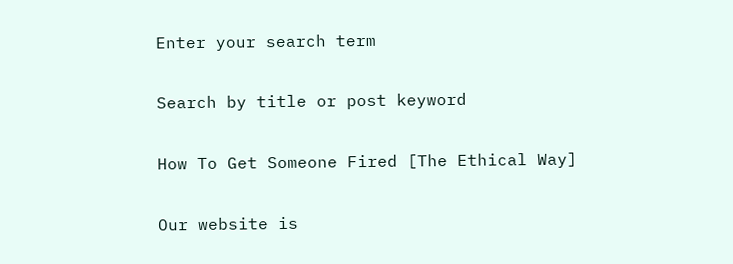Enter your search term

Search by title or post keyword

How To Get Someone Fired [The Ethical Way]

Our website is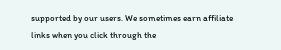supported by our users. We sometimes earn affiliate links when you click through the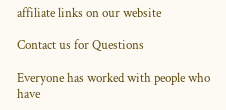affiliate links on our website

Contact us for Questions

Everyone has worked with people who have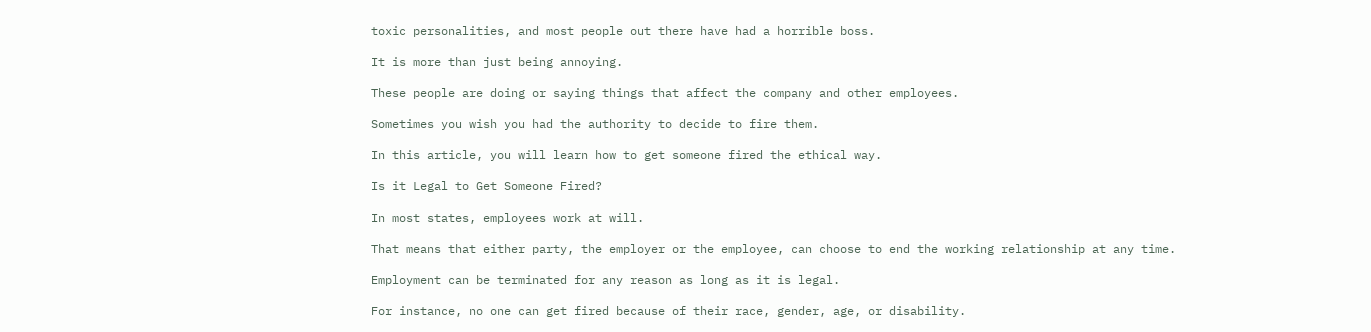toxic personalities, and most people out there have had a horrible boss.

It is more than just being annoying.

These people are doing or saying things that affect the company and other employees.

Sometimes you wish you had the authority to decide to fire them.

In this article, you will learn how to get someone fired the ethical way.

Is it Legal to Get Someone Fired?

In most states, employees work at will.

That means that either party, the employer or the employee, can choose to end the working relationship at any time.

Employment can be terminated for any reason as long as it is legal.

For instance, no one can get fired because of their race, gender, age, or disability.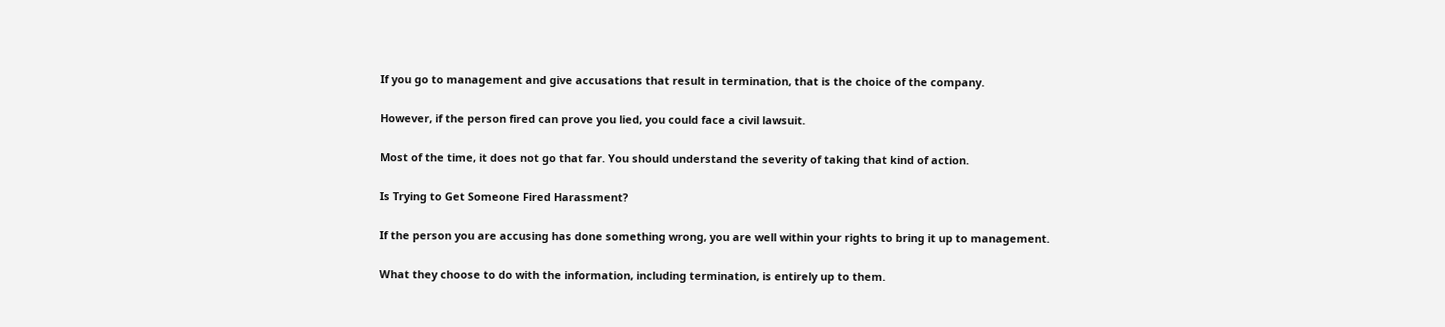If you go to management and give accusations that result in termination, that is the choice of the company.

However, if the person fired can prove you lied, you could face a civil lawsuit.

Most of the time, it does not go that far. You should understand the severity of taking that kind of action.

Is Trying to Get Someone Fired Harassment?

If the person you are accusing has done something wrong, you are well within your rights to bring it up to management.

What they choose to do with the information, including termination, is entirely up to them.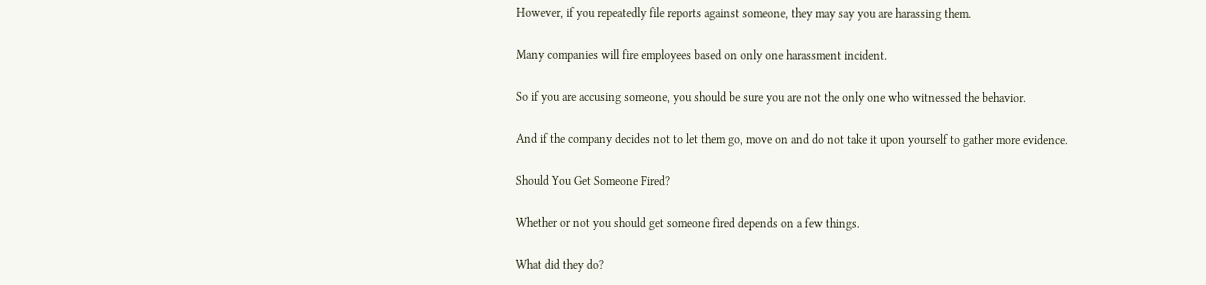However, if you repeatedly file reports against someone, they may say you are harassing them.

Many companies will fire employees based on only one harassment incident.

So if you are accusing someone, you should be sure you are not the only one who witnessed the behavior.

And if the company decides not to let them go, move on and do not take it upon yourself to gather more evidence.

Should You Get Someone Fired?

Whether or not you should get someone fired depends on a few things.

What did they do?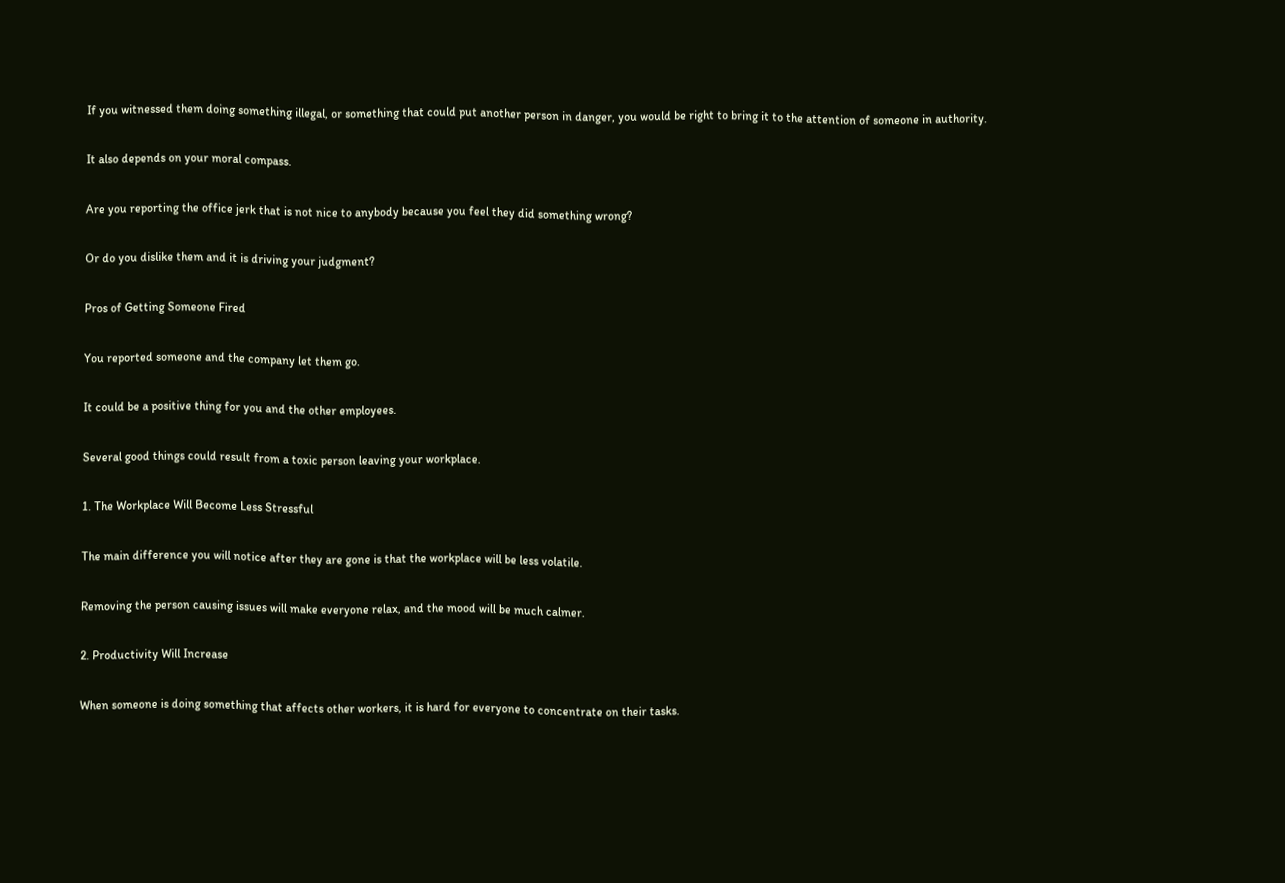If you witnessed them doing something illegal, or something that could put another person in danger, you would be right to bring it to the attention of someone in authority.

It also depends on your moral compass.

Are you reporting the office jerk that is not nice to anybody because you feel they did something wrong?

Or do you dislike them and it is driving your judgment?

Pros of Getting Someone Fired

You reported someone and the company let them go.

It could be a positive thing for you and the other employees.

Several good things could result from a toxic person leaving your workplace.

1. The Workplace Will Become Less Stressful

The main difference you will notice after they are gone is that the workplace will be less volatile.

Removing the person causing issues will make everyone relax, and the mood will be much calmer.

2. Productivity Will Increase

When someone is doing something that affects other workers, it is hard for everyone to concentrate on their tasks.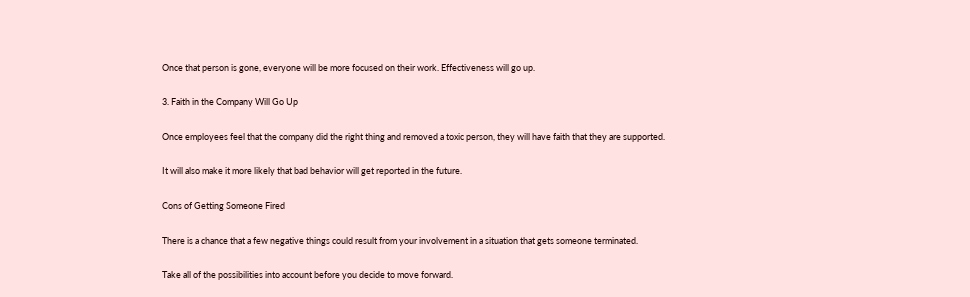Once that person is gone, everyone will be more focused on their work. Effectiveness will go up.

3. Faith in the Company Will Go Up

Once employees feel that the company did the right thing and removed a toxic person, they will have faith that they are supported.

It will also make it more likely that bad behavior will get reported in the future.

Cons of Getting Someone Fired

There is a chance that a few negative things could result from your involvement in a situation that gets someone terminated.

Take all of the possibilities into account before you decide to move forward.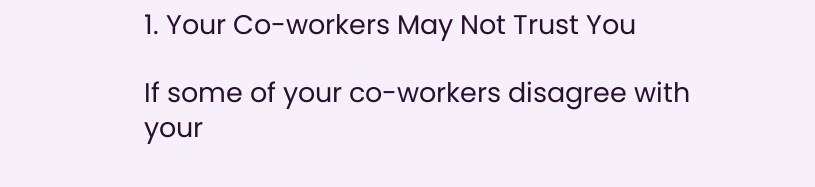1. Your Co-workers May Not Trust You

If some of your co-workers disagree with your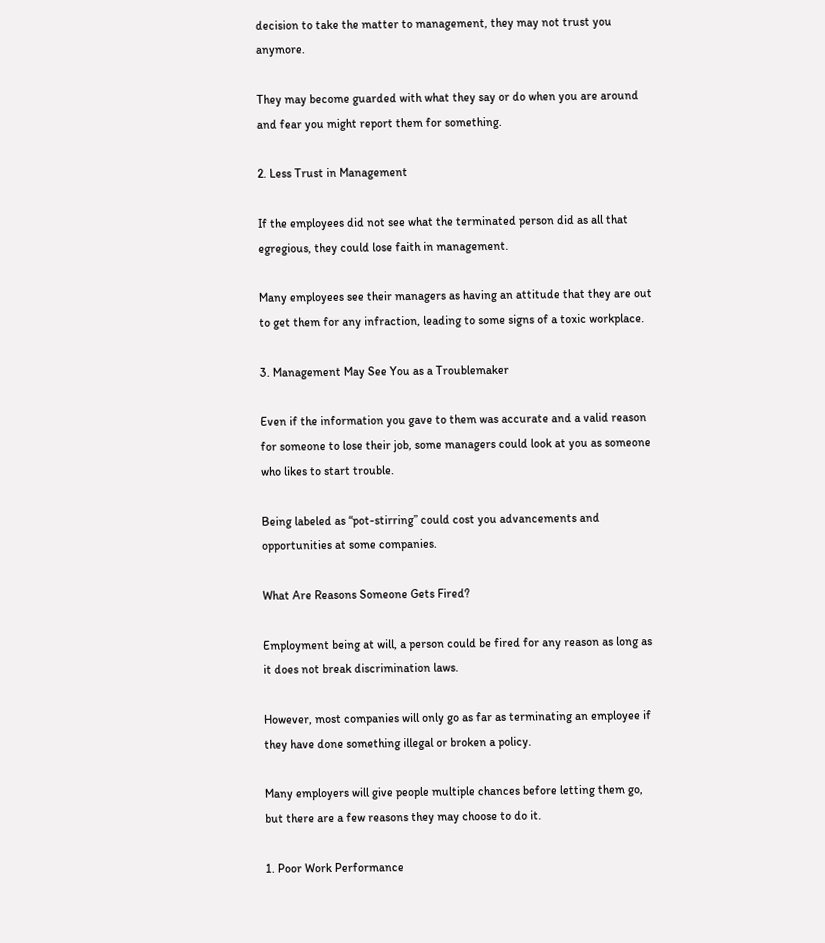decision to take the matter to management, they may not trust you anymore.

They may become guarded with what they say or do when you are around and fear you might report them for something.

2. Less Trust in Management

If the employees did not see what the terminated person did as all that egregious, they could lose faith in management.

Many employees see their managers as having an attitude that they are out to get them for any infraction, leading to some signs of a toxic workplace.

3. Management May See You as a Troublemaker

Even if the information you gave to them was accurate and a valid reason for someone to lose their job, some managers could look at you as someone who likes to start trouble.

Being labeled as “pot-stirring” could cost you advancements and opportunities at some companies.

What Are Reasons Someone Gets Fired?

Employment being at will, a person could be fired for any reason as long as it does not break discrimination laws.

However, most companies will only go as far as terminating an employee if they have done something illegal or broken a policy.

Many employers will give people multiple chances before letting them go, but there are a few reasons they may choose to do it.

1. Poor Work Performance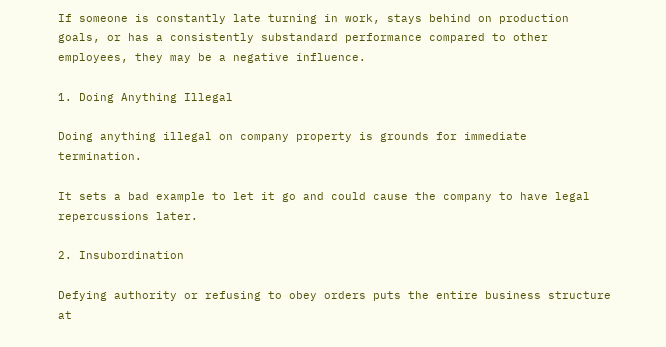If someone is constantly late turning in work, stays behind on production goals, or has a consistently substandard performance compared to other employees, they may be a negative influence.

1. Doing Anything Illegal

Doing anything illegal on company property is grounds for immediate termination.

It sets a bad example to let it go and could cause the company to have legal repercussions later.

2. Insubordination

Defying authority or refusing to obey orders puts the entire business structure at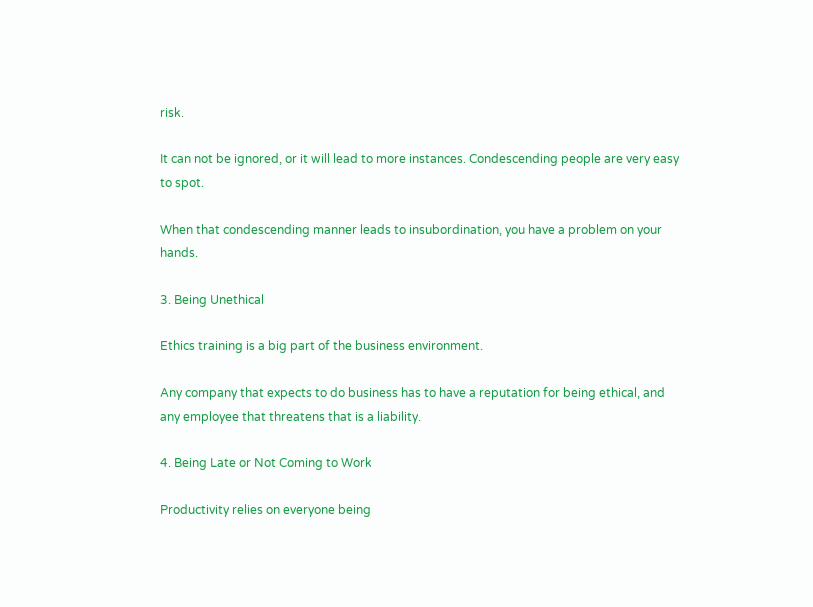risk.

It can not be ignored, or it will lead to more instances. Condescending people are very easy to spot.

When that condescending manner leads to insubordination, you have a problem on your hands.

3. Being Unethical

Ethics training is a big part of the business environment.

Any company that expects to do business has to have a reputation for being ethical, and any employee that threatens that is a liability.

4. Being Late or Not Coming to Work

Productivity relies on everyone being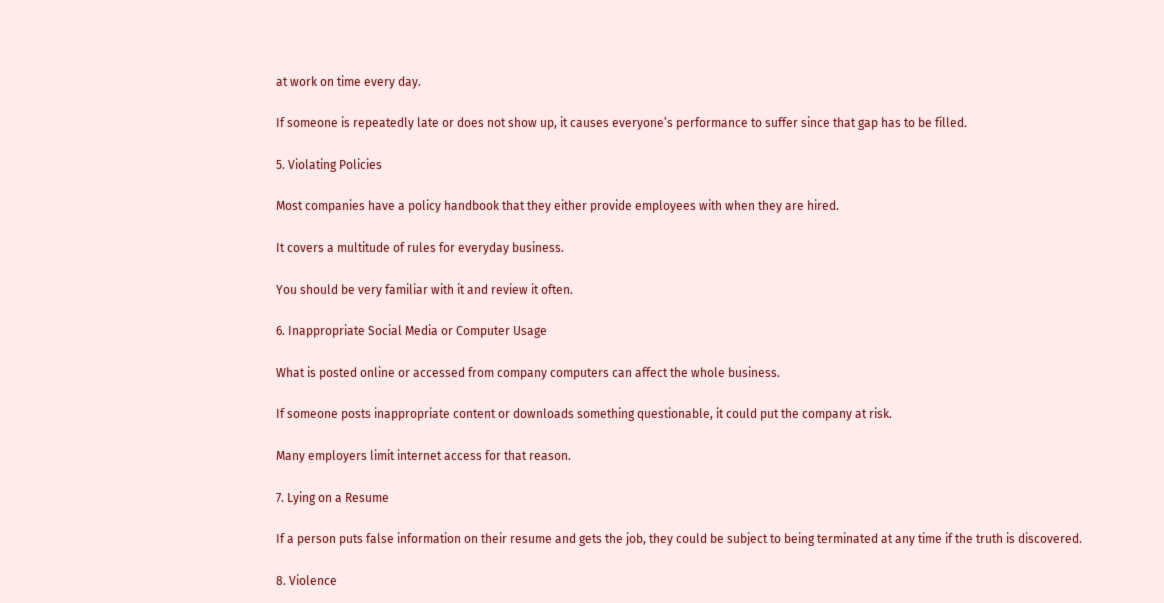at work on time every day.

If someone is repeatedly late or does not show up, it causes everyone’s performance to suffer since that gap has to be filled.

5. Violating Policies

Most companies have a policy handbook that they either provide employees with when they are hired.

It covers a multitude of rules for everyday business.

You should be very familiar with it and review it often.

6. Inappropriate Social Media or Computer Usage

What is posted online or accessed from company computers can affect the whole business.

If someone posts inappropriate content or downloads something questionable, it could put the company at risk.

Many employers limit internet access for that reason.

7. Lying on a Resume

If a person puts false information on their resume and gets the job, they could be subject to being terminated at any time if the truth is discovered.

8. Violence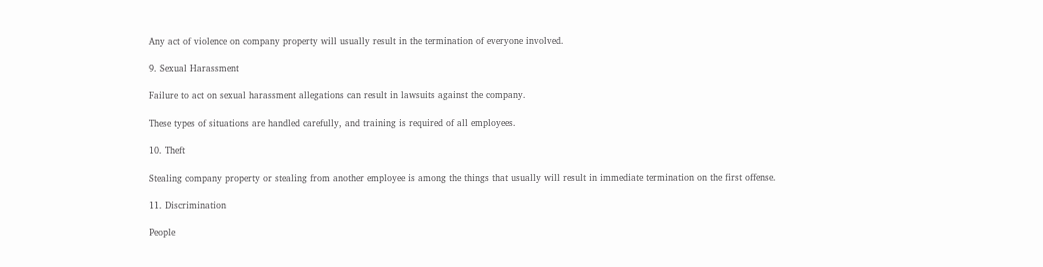Any act of violence on company property will usually result in the termination of everyone involved.

9. Sexual Harassment

Failure to act on sexual harassment allegations can result in lawsuits against the company.

These types of situations are handled carefully, and training is required of all employees.

10. Theft

Stealing company property or stealing from another employee is among the things that usually will result in immediate termination on the first offense.

11. Discrimination

People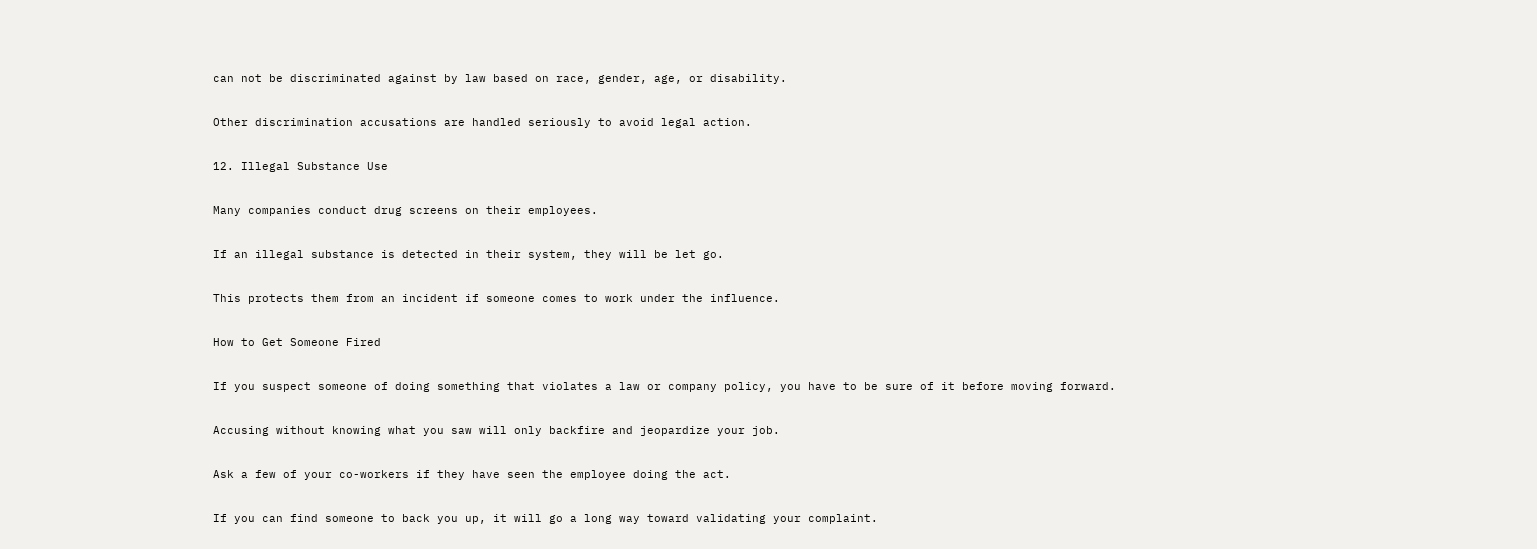can not be discriminated against by law based on race, gender, age, or disability.

Other discrimination accusations are handled seriously to avoid legal action.

12. Illegal Substance Use

Many companies conduct drug screens on their employees.

If an illegal substance is detected in their system, they will be let go.

This protects them from an incident if someone comes to work under the influence.

How to Get Someone Fired

If you suspect someone of doing something that violates a law or company policy, you have to be sure of it before moving forward.

Accusing without knowing what you saw will only backfire and jeopardize your job.

Ask a few of your co-workers if they have seen the employee doing the act.

If you can find someone to back you up, it will go a long way toward validating your complaint.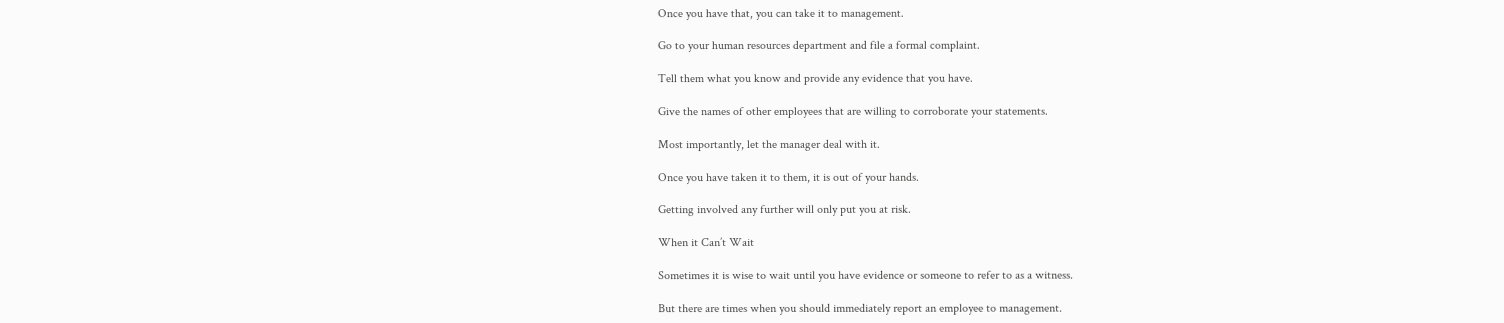Once you have that, you can take it to management.

Go to your human resources department and file a formal complaint.

Tell them what you know and provide any evidence that you have.

Give the names of other employees that are willing to corroborate your statements.

Most importantly, let the manager deal with it.

Once you have taken it to them, it is out of your hands.

Getting involved any further will only put you at risk.

When it Can’t Wait

Sometimes it is wise to wait until you have evidence or someone to refer to as a witness.

But there are times when you should immediately report an employee to management.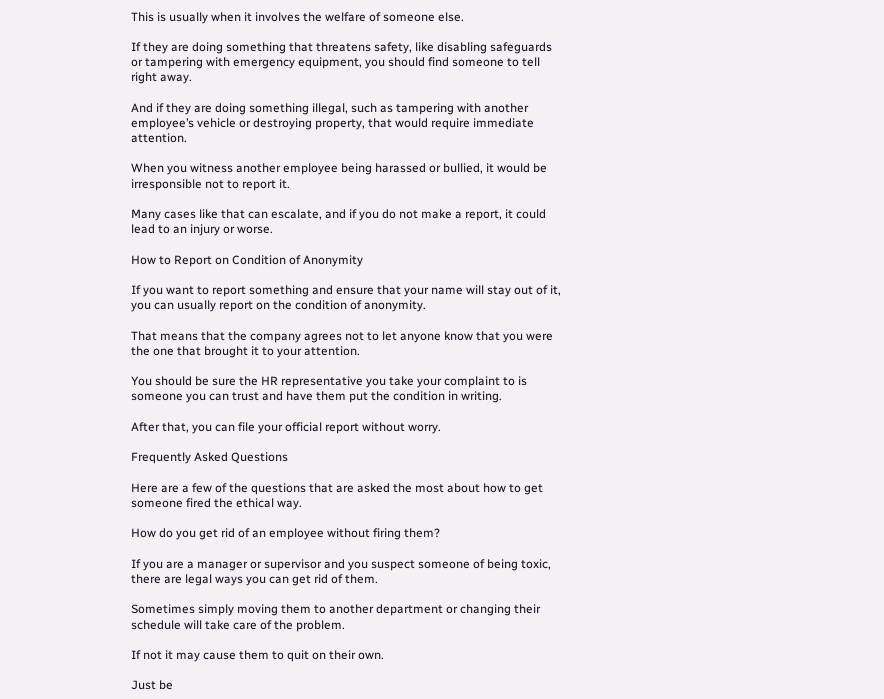This is usually when it involves the welfare of someone else.

If they are doing something that threatens safety, like disabling safeguards or tampering with emergency equipment, you should find someone to tell right away.

And if they are doing something illegal, such as tampering with another employee’s vehicle or destroying property, that would require immediate attention.

When you witness another employee being harassed or bullied, it would be irresponsible not to report it.

Many cases like that can escalate, and if you do not make a report, it could lead to an injury or worse.

How to Report on Condition of Anonymity

If you want to report something and ensure that your name will stay out of it, you can usually report on the condition of anonymity.

That means that the company agrees not to let anyone know that you were the one that brought it to your attention.

You should be sure the HR representative you take your complaint to is someone you can trust and have them put the condition in writing.

After that, you can file your official report without worry.

Frequently Asked Questions

Here are a few of the questions that are asked the most about how to get someone fired the ethical way.

How do you get rid of an employee without firing them?

If you are a manager or supervisor and you suspect someone of being toxic, there are legal ways you can get rid of them.

Sometimes simply moving them to another department or changing their schedule will take care of the problem.

If not it may cause them to quit on their own.

Just be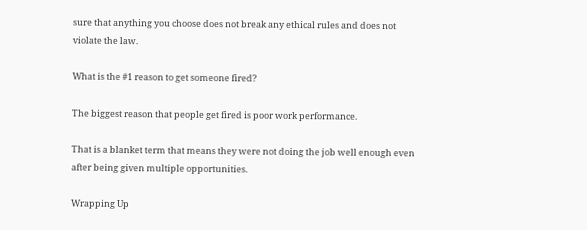sure that anything you choose does not break any ethical rules and does not violate the law.

What is the #1 reason to get someone fired?

The biggest reason that people get fired is poor work performance.

That is a blanket term that means they were not doing the job well enough even after being given multiple opportunities.

Wrapping Up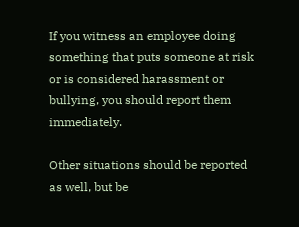If you witness an employee doing something that puts someone at risk or is considered harassment or bullying, you should report them immediately.

Other situations should be reported as well, but be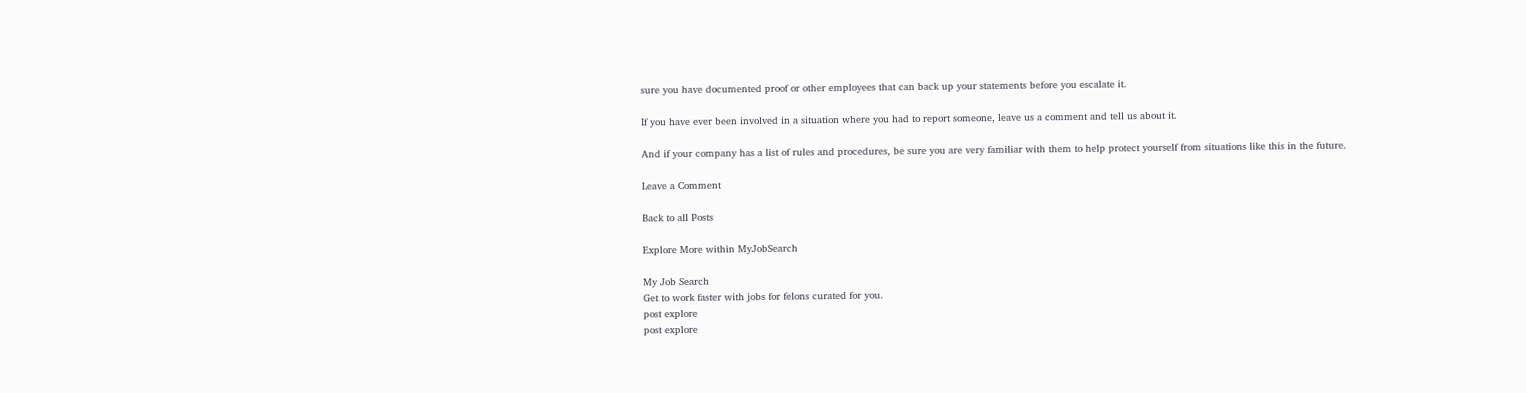sure you have documented proof or other employees that can back up your statements before you escalate it.

If you have ever been involved in a situation where you had to report someone, leave us a comment and tell us about it.

And if your company has a list of rules and procedures, be sure you are very familiar with them to help protect yourself from situations like this in the future.

Leave a Comment

Back to all Posts

Explore More within MyJobSearch

My Job Search
Get to work faster with jobs for felons curated for you.
post explore
post explore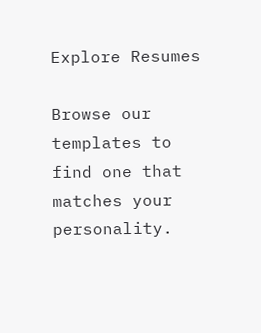Explore Resumes

Browse our templates to find one that matches your personality.